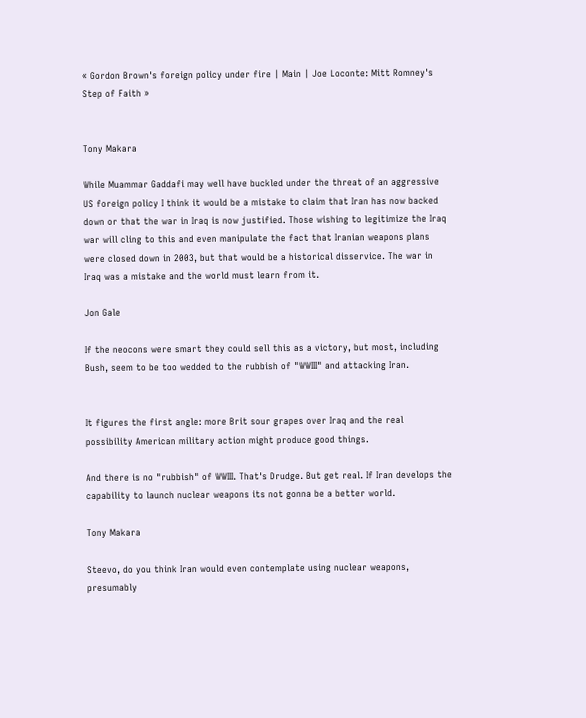« Gordon Brown's foreign policy under fire | Main | Joe Loconte: Mitt Romney's Step of Faith »


Tony Makara

While Muammar Gaddafi may well have buckled under the threat of an aggressive US foreign policy I think it would be a mistake to claim that Iran has now backed down or that the war in Iraq is now justified. Those wishing to legitimize the Iraq war will cling to this and even manipulate the fact that Iranian weapons plans were closed down in 2003, but that would be a historical disservice. The war in Iraq was a mistake and the world must learn from it.

Jon Gale

If the neocons were smart they could sell this as a victory, but most, including Bush, seem to be too wedded to the rubbish of "WWIII" and attacking Iran.


It figures the first angle: more Brit sour grapes over Iraq and the real possibility American military action might produce good things.

And there is no "rubbish" of WWIII. That's Drudge. But get real. If Iran develops the capability to launch nuclear weapons its not gonna be a better world.

Tony Makara

Steevo, do you think Iran would even contemplate using nuclear weapons, presumably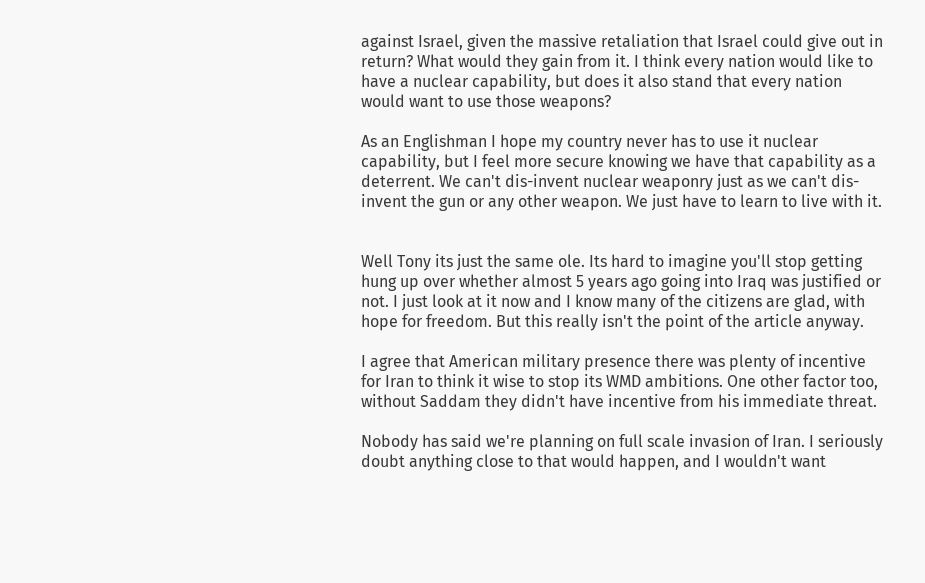against Israel, given the massive retaliation that Israel could give out in return? What would they gain from it. I think every nation would like to have a nuclear capability, but does it also stand that every nation would want to use those weapons?

As an Englishman I hope my country never has to use it nuclear capability, but I feel more secure knowing we have that capability as a deterrent. We can't dis-invent nuclear weaponry just as we can't dis-invent the gun or any other weapon. We just have to learn to live with it.


Well Tony its just the same ole. Its hard to imagine you'll stop getting hung up over whether almost 5 years ago going into Iraq was justified or not. I just look at it now and I know many of the citizens are glad, with hope for freedom. But this really isn't the point of the article anyway.

I agree that American military presence there was plenty of incentive for Iran to think it wise to stop its WMD ambitions. One other factor too, without Saddam they didn't have incentive from his immediate threat.

Nobody has said we're planning on full scale invasion of Iran. I seriously doubt anything close to that would happen, and I wouldn't want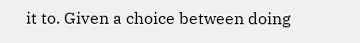it to. Given a choice between doing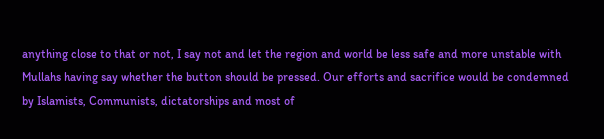anything close to that or not, I say not and let the region and world be less safe and more unstable with Mullahs having say whether the button should be pressed. Our efforts and sacrifice would be condemned by Islamists, Communists, dictatorships and most of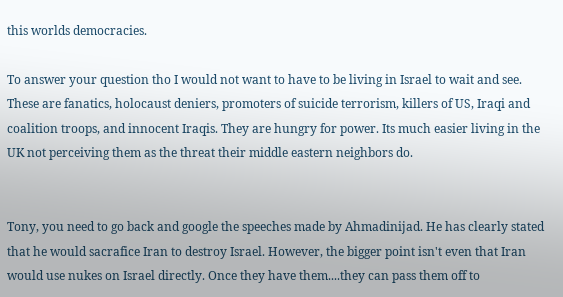this worlds democracies.

To answer your question tho I would not want to have to be living in Israel to wait and see. These are fanatics, holocaust deniers, promoters of suicide terrorism, killers of US, Iraqi and coalition troops, and innocent Iraqis. They are hungry for power. Its much easier living in the UK not perceiving them as the threat their middle eastern neighbors do.


Tony, you need to go back and google the speeches made by Ahmadinijad. He has clearly stated that he would sacrafice Iran to destroy Israel. However, the bigger point isn't even that Iran would use nukes on Israel directly. Once they have them....they can pass them off to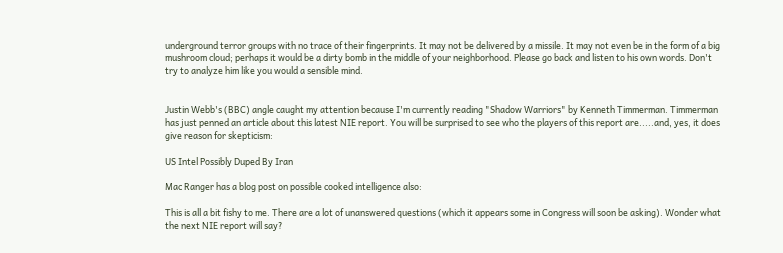underground terror groups with no trace of their fingerprints. It may not be delivered by a missile. It may not even be in the form of a big mushroom cloud; perhaps it would be a dirty bomb in the middle of your neighborhood. Please go back and listen to his own words. Don't try to analyze him like you would a sensible mind.


Justin Webb's (BBC) angle caught my attention because I'm currently reading "Shadow Warriors" by Kenneth Timmerman. Timmerman has just penned an article about this latest NIE report. You will be surprised to see who the players of this report are.....and, yes, it does give reason for skepticism:

US Intel Possibly Duped By Iran

Mac Ranger has a blog post on possible cooked intelligence also:

This is all a bit fishy to me. There are a lot of unanswered questions (which it appears some in Congress will soon be asking). Wonder what the next NIE report will say?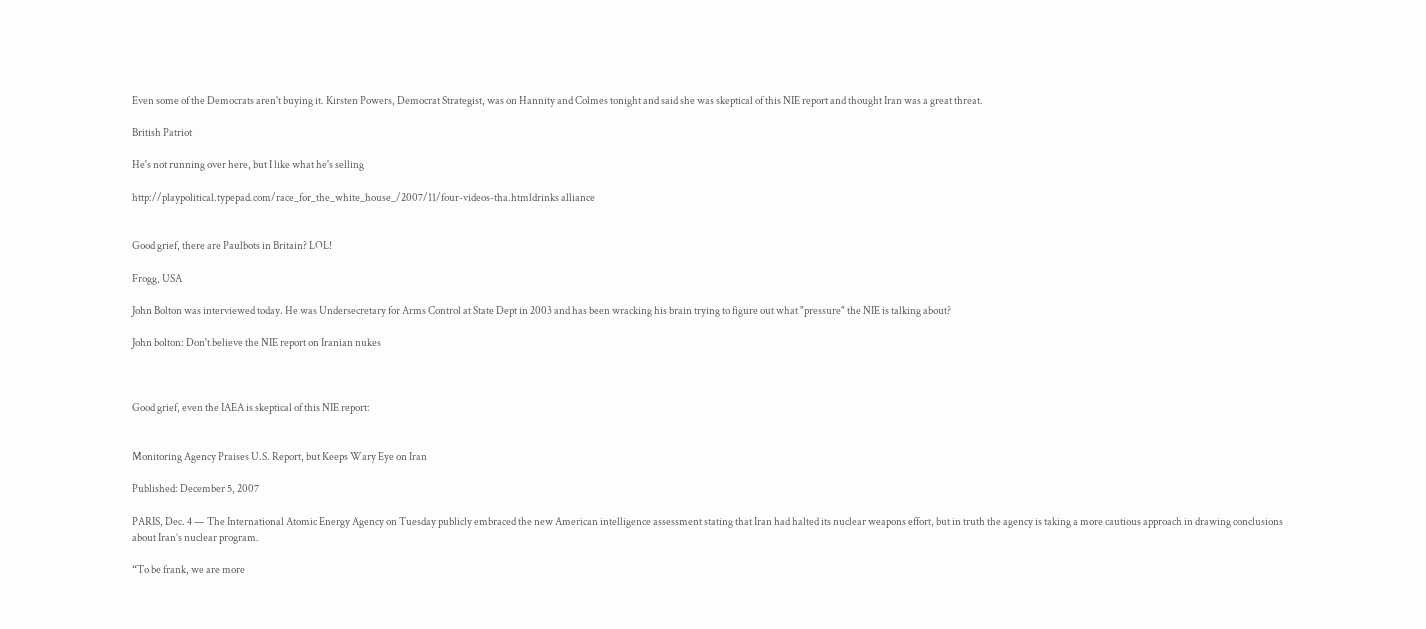Even some of the Democrats aren't buying it. Kirsten Powers, Democrat Strategist, was on Hannity and Colmes tonight and said she was skeptical of this NIE report and thought Iran was a great threat.

British Patriot

He's not running over here, but I like what he's selling

http://playpolitical.typepad.com/race_for_the_white_house_/2007/11/four-videos-tha.htmldrinks alliance


Good grief, there are Paulbots in Britain? LOL!

Frogg, USA

John Bolton was interviewed today. He was Undersecretary for Arms Control at State Dept in 2003 and has been wracking his brain trying to figure out what "pressure" the NIE is talking about?

John bolton: Don't believe the NIE report on Iranian nukes



Good grief, even the IAEA is skeptical of this NIE report:


Monitoring Agency Praises U.S. Report, but Keeps Wary Eye on Iran

Published: December 5, 2007

PARIS, Dec. 4 — The International Atomic Energy Agency on Tuesday publicly embraced the new American intelligence assessment stating that Iran had halted its nuclear weapons effort, but in truth the agency is taking a more cautious approach in drawing conclusions about Iran’s nuclear program.

“To be frank, we are more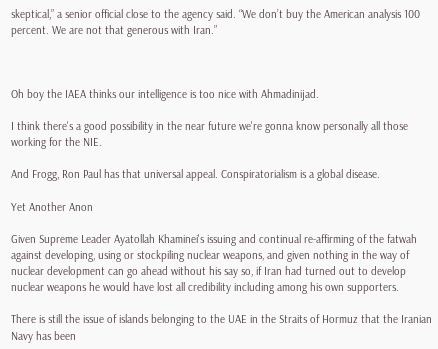skeptical,” a senior official close to the agency said. “We don’t buy the American analysis 100 percent. We are not that generous with Iran.”



Oh boy the IAEA thinks our intelligence is too nice with Ahmadinijad.

I think there's a good possibility in the near future we're gonna know personally all those working for the NIE.

And Frogg, Ron Paul has that universal appeal. Conspiratorialism is a global disease.

Yet Another Anon

Given Supreme Leader Ayatollah Khaminei's issuing and continual re-affirming of the fatwah against developing, using or stockpiling nuclear weapons, and given nothing in the way of nuclear development can go ahead without his say so, if Iran had turned out to develop nuclear weapons he would have lost all credibility including among his own supporters.

There is still the issue of islands belonging to the UAE in the Straits of Hormuz that the Iranian Navy has been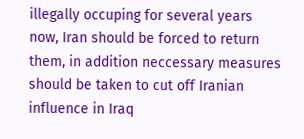illegally occuping for several years now, Iran should be forced to return them, in addition neccessary measures should be taken to cut off Iranian influence in Iraq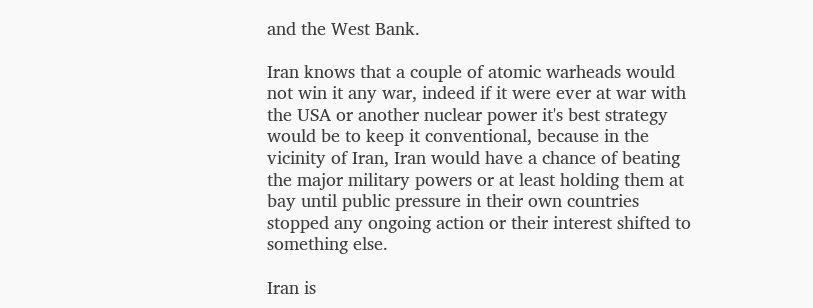and the West Bank.

Iran knows that a couple of atomic warheads would not win it any war, indeed if it were ever at war with the USA or another nuclear power it's best strategy would be to keep it conventional, because in the vicinity of Iran, Iran would have a chance of beating the major military powers or at least holding them at bay until public pressure in their own countries stopped any ongoing action or their interest shifted to something else.

Iran is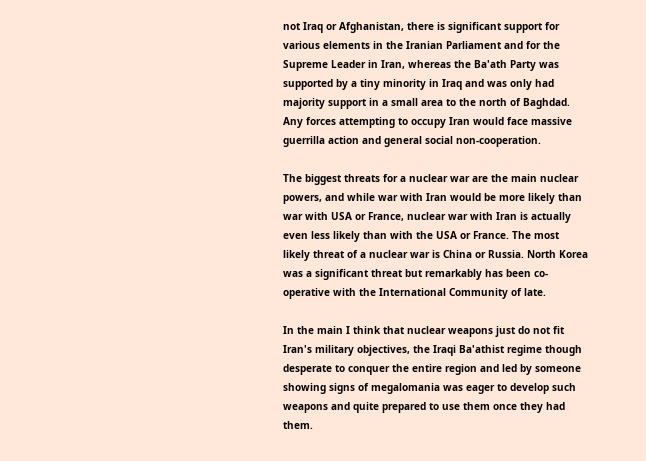not Iraq or Afghanistan, there is significant support for various elements in the Iranian Parliament and for the Supreme Leader in Iran, whereas the Ba'ath Party was supported by a tiny minority in Iraq and was only had majority support in a small area to the north of Baghdad. Any forces attempting to occupy Iran would face massive guerrilla action and general social non-cooperation.

The biggest threats for a nuclear war are the main nuclear powers, and while war with Iran would be more likely than war with USA or France, nuclear war with Iran is actually even less likely than with the USA or France. The most likely threat of a nuclear war is China or Russia. North Korea was a significant threat but remarkably has been co-operative with the International Community of late.

In the main I think that nuclear weapons just do not fit Iran's military objectives, the Iraqi Ba'athist regime though desperate to conquer the entire region and led by someone showing signs of megalomania was eager to develop such weapons and quite prepared to use them once they had them.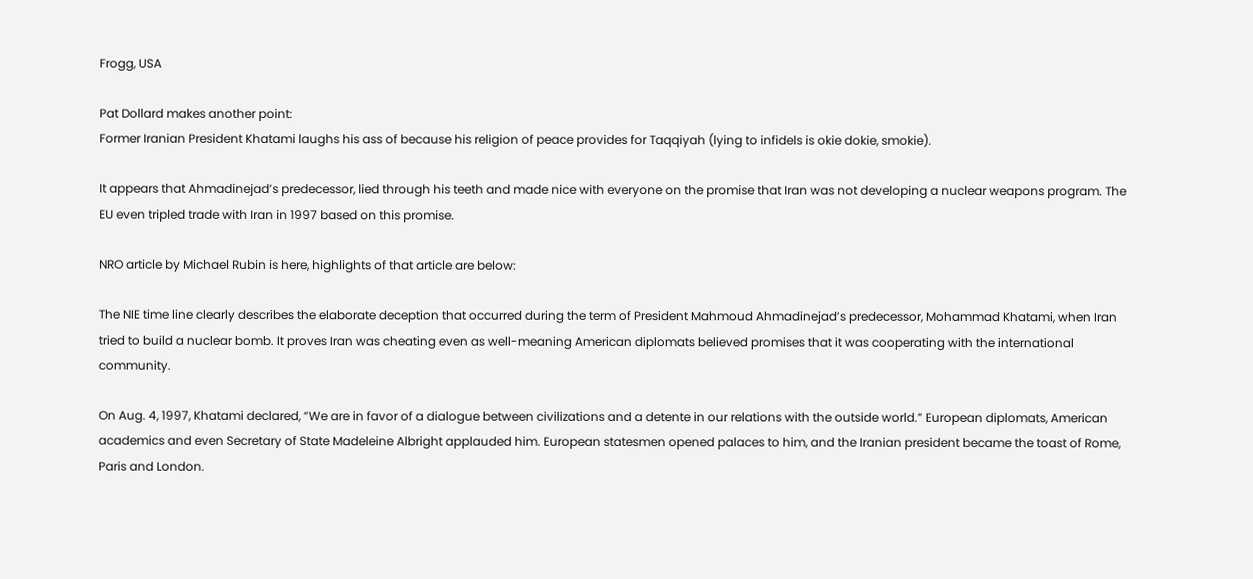Frogg, USA

Pat Dollard makes another point:
Former Iranian President Khatami laughs his ass of because his religion of peace provides for Taqqiyah (lying to infidels is okie dokie, smokie).

It appears that Ahmadinejad’s predecessor, lied through his teeth and made nice with everyone on the promise that Iran was not developing a nuclear weapons program. The EU even tripled trade with Iran in 1997 based on this promise.

NRO article by Michael Rubin is here, highlights of that article are below:

The NIE time line clearly describes the elaborate deception that occurred during the term of President Mahmoud Ahmadinejad’s predecessor, Mohammad Khatami, when Iran tried to build a nuclear bomb. It proves Iran was cheating even as well-meaning American diplomats believed promises that it was cooperating with the international community.

On Aug. 4, 1997, Khatami declared, “We are in favor of a dialogue between civilizations and a detente in our relations with the outside world.” European diplomats, American academics and even Secretary of State Madeleine Albright applauded him. European statesmen opened palaces to him, and the Iranian president became the toast of Rome, Paris and London.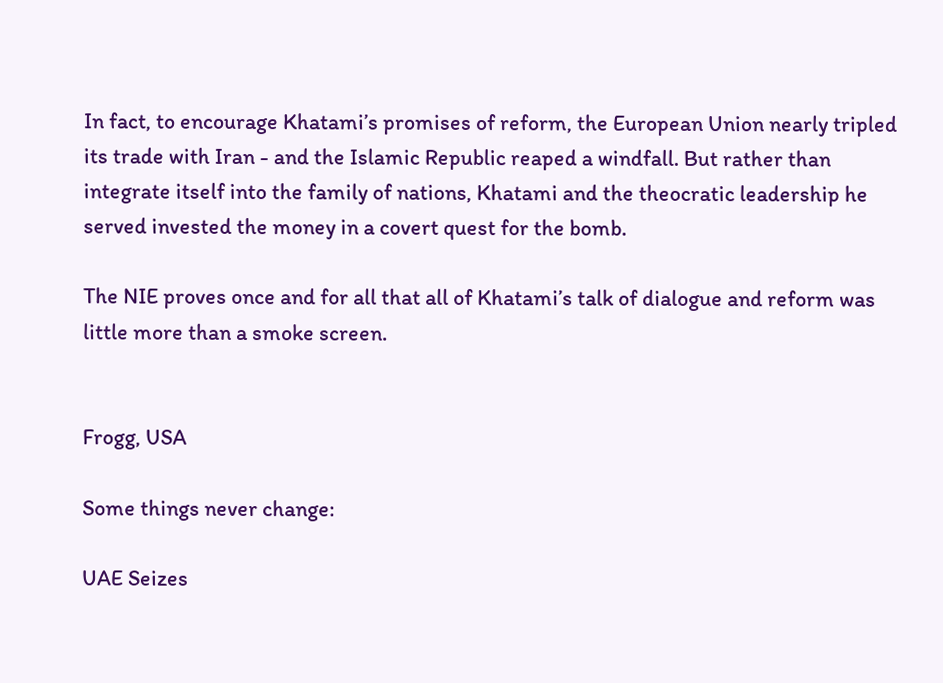In fact, to encourage Khatami’s promises of reform, the European Union nearly tripled its trade with Iran - and the Islamic Republic reaped a windfall. But rather than integrate itself into the family of nations, Khatami and the theocratic leadership he served invested the money in a covert quest for the bomb.

The NIE proves once and for all that all of Khatami’s talk of dialogue and reform was little more than a smoke screen.


Frogg, USA

Some things never change:

UAE Seizes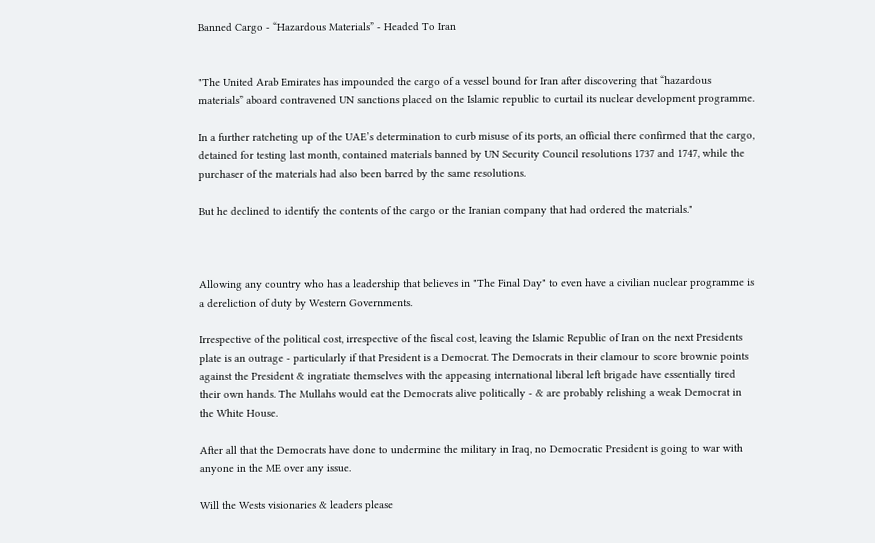Banned Cargo - “Hazardous Materials” - Headed To Iran


"The United Arab Emirates has impounded the cargo of a vessel bound for Iran after discovering that “hazardous materials” aboard contravened UN sanctions placed on the Islamic republic to curtail its nuclear development programme.

In a further ratcheting up of the UAE’s determination to curb misuse of its ports, an official there confirmed that the cargo, detained for testing last month, contained materials banned by UN Security Council resolutions 1737 and 1747, while the purchaser of the materials had also been barred by the same resolutions.

But he declined to identify the contents of the cargo or the Iranian company that had ordered the materials."



Allowing any country who has a leadership that believes in "The Final Day" to even have a civilian nuclear programme is a dereliction of duty by Western Governments.

Irrespective of the political cost, irrespective of the fiscal cost, leaving the Islamic Republic of Iran on the next Presidents plate is an outrage - particularly if that President is a Democrat. The Democrats in their clamour to score brownie points against the President & ingratiate themselves with the appeasing international liberal left brigade have essentially tired their own hands. The Mullahs would eat the Democrats alive politically - & are probably relishing a weak Democrat in the White House.

After all that the Democrats have done to undermine the military in Iraq, no Democratic President is going to war with anyone in the ME over any issue.

Will the Wests visionaries & leaders please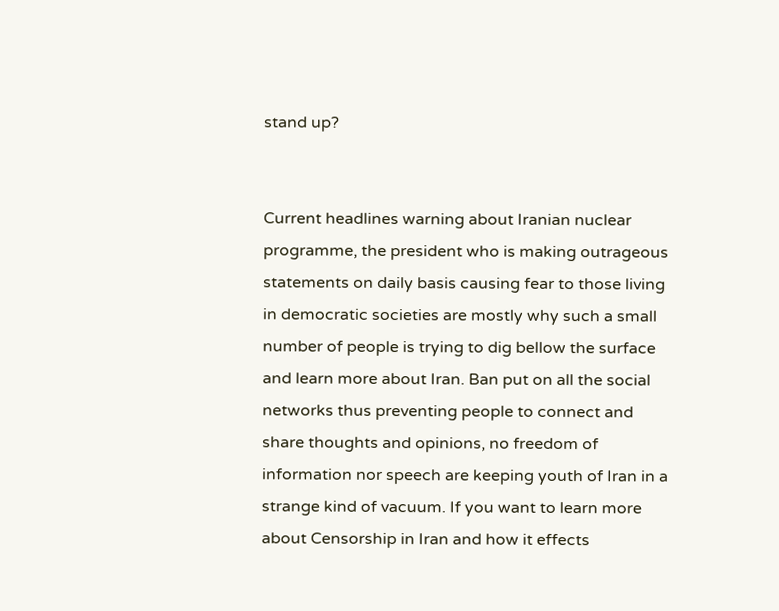stand up?


Current headlines warning about Iranian nuclear programme, the president who is making outrageous statements on daily basis causing fear to those living in democratic societies are mostly why such a small number of people is trying to dig bellow the surface and learn more about Iran. Ban put on all the social networks thus preventing people to connect and share thoughts and opinions, no freedom of information nor speech are keeping youth of Iran in a strange kind of vacuum. If you want to learn more about Censorship in Iran and how it effects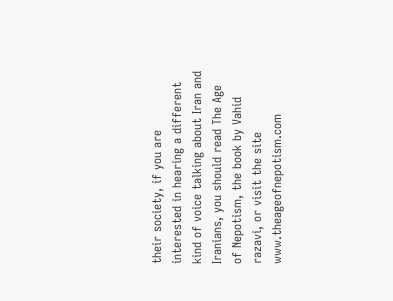their society, if you are interested in hearing a different kind of voice talking about Iran and Iranians, you should read The Age of Nepotism, the book by Vahid razavi, or visit the site www.theageofnepotism.com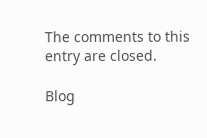The comments to this entry are closed.

Blog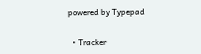powered by Typepad


  • Tracker